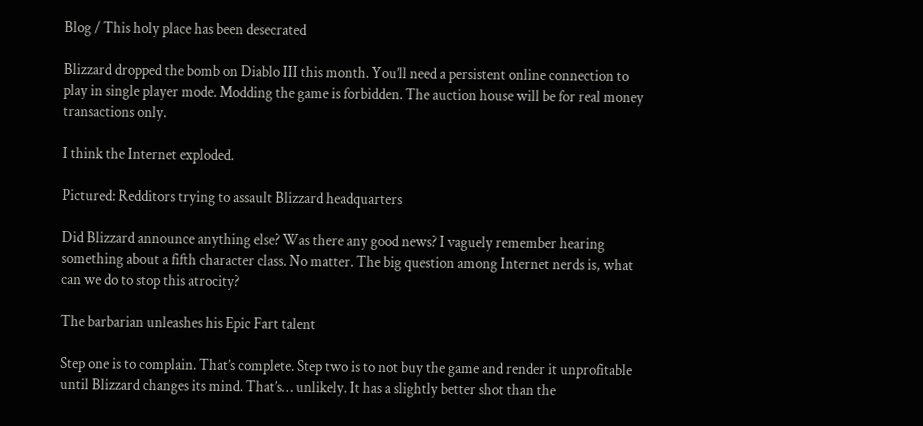Blog / This holy place has been desecrated

Blizzard dropped the bomb on Diablo III this month. You’ll need a persistent online connection to play in single player mode. Modding the game is forbidden. The auction house will be for real money transactions only.

I think the Internet exploded.

Pictured: Redditors trying to assault Blizzard headquarters

Did Blizzard announce anything else? Was there any good news? I vaguely remember hearing something about a fifth character class. No matter. The big question among Internet nerds is, what can we do to stop this atrocity?

The barbarian unleashes his Epic Fart talent

Step one is to complain. That’s complete. Step two is to not buy the game and render it unprofitable until Blizzard changes its mind. That’s… unlikely. It has a slightly better shot than the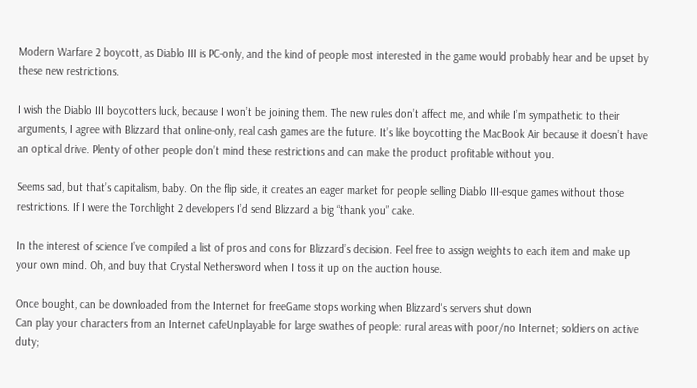Modern Warfare 2 boycott, as Diablo III is PC-only, and the kind of people most interested in the game would probably hear and be upset by these new restrictions.

I wish the Diablo III boycotters luck, because I won’t be joining them. The new rules don’t affect me, and while I’m sympathetic to their arguments, I agree with Blizzard that online-only, real cash games are the future. It’s like boycotting the MacBook Air because it doesn’t have an optical drive. Plenty of other people don’t mind these restrictions and can make the product profitable without you.

Seems sad, but that’s capitalism, baby. On the flip side, it creates an eager market for people selling Diablo III-esque games without those restrictions. If I were the Torchlight 2 developers I’d send Blizzard a big “thank you” cake.

In the interest of science I’ve compiled a list of pros and cons for Blizzard’s decision. Feel free to assign weights to each item and make up your own mind. Oh, and buy that Crystal Nethersword when I toss it up on the auction house.

Once bought, can be downloaded from the Internet for freeGame stops working when Blizzard's servers shut down
Can play your characters from an Internet cafeUnplayable for large swathes of people: rural areas with poor/no Internet; soldiers on active duty;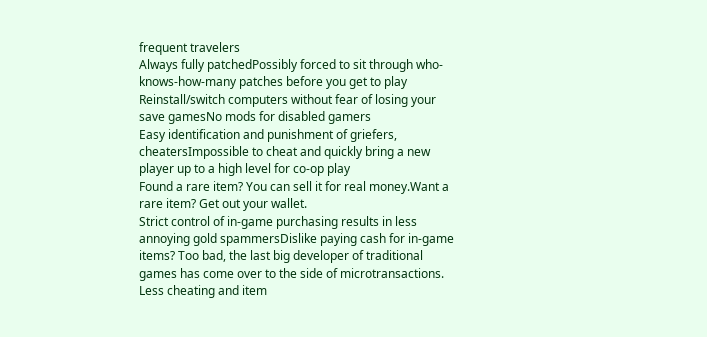frequent travelers
Always fully patchedPossibly forced to sit through who-knows-how-many patches before you get to play
Reinstall/switch computers without fear of losing your save gamesNo mods for disabled gamers
Easy identification and punishment of griefers, cheatersImpossible to cheat and quickly bring a new player up to a high level for co-op play
Found a rare item? You can sell it for real money.Want a rare item? Get out your wallet.
Strict control of in-game purchasing results in less annoying gold spammersDislike paying cash for in-game items? Too bad, the last big developer of traditional games has come over to the side of microtransactions.
Less cheating and item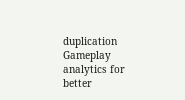duplication
Gameplay analytics for better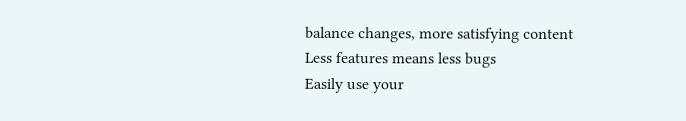balance changes, more satisfying content
Less features means less bugs
Easily use your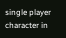single player character in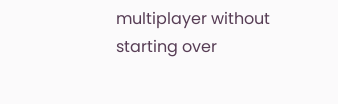multiplayer without starting over